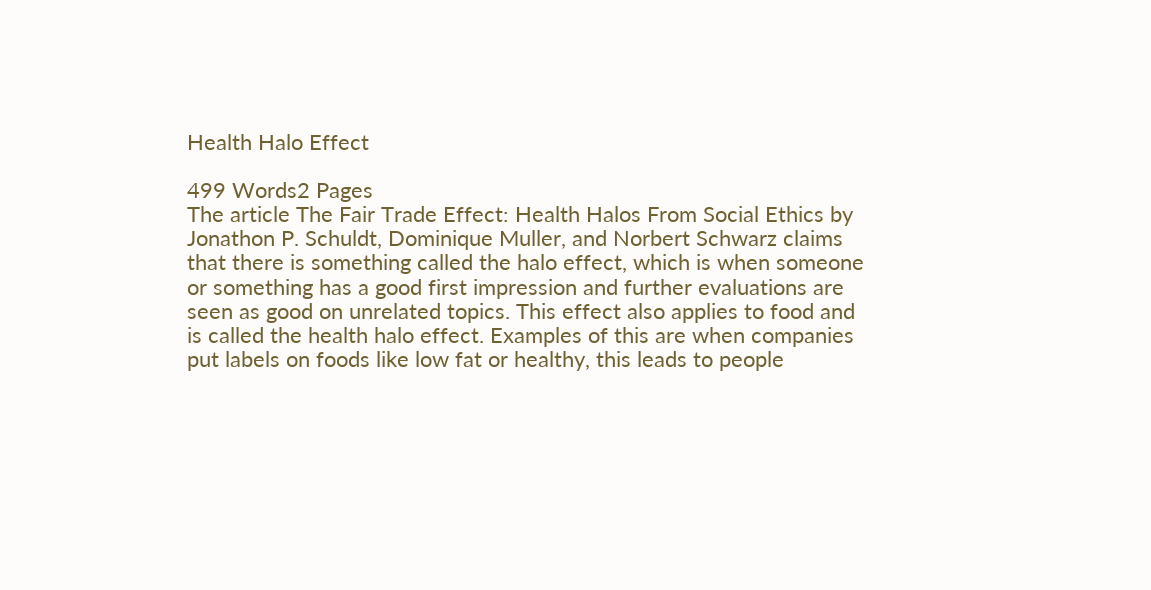Health Halo Effect

499 Words2 Pages
The article The Fair Trade Effect: Health Halos From Social Ethics by Jonathon P. Schuldt, Dominique Muller, and Norbert Schwarz claims that there is something called the halo effect, which is when someone or something has a good first impression and further evaluations are seen as good on unrelated topics. This effect also applies to food and is called the health halo effect. Examples of this are when companies put labels on foods like low fat or healthy, this leads to people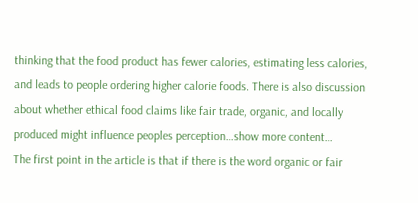thinking that the food product has fewer calories, estimating less calories, and leads to people ordering higher calorie foods. There is also discussion about whether ethical food claims like fair trade, organic, and locally produced might influence peoples perception…show more content…
The first point in the article is that if there is the word organic or fair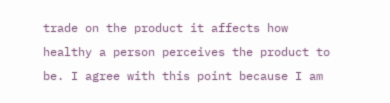trade on the product it affects how healthy a person perceives the product to be. I agree with this point because I am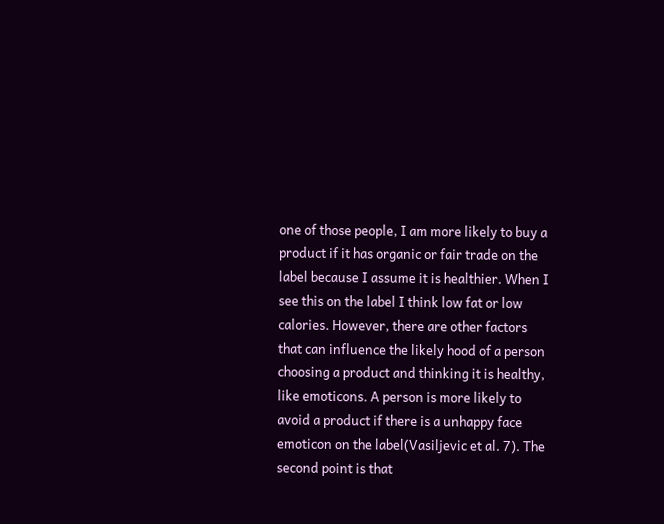one of those people, I am more likely to buy a product if it has organic or fair trade on the label because I assume it is healthier. When I see this on the label I think low fat or low calories. However, there are other factors that can influence the likely hood of a person choosing a product and thinking it is healthy, like emoticons. A person is more likely to avoid a product if there is a unhappy face emoticon on the label(Vasiljevic et al. 7). The second point is that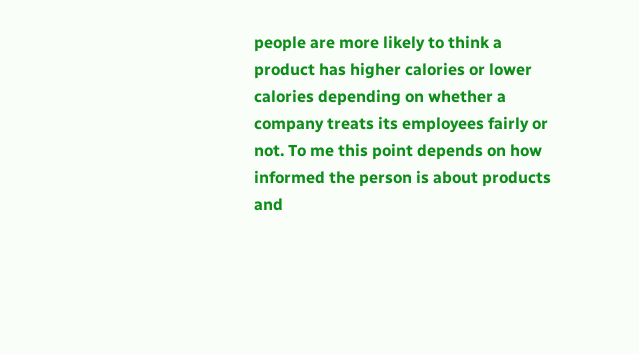people are more likely to think a product has higher calories or lower calories depending on whether a company treats its employees fairly or not. To me this point depends on how informed the person is about products and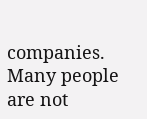companies. Many people are not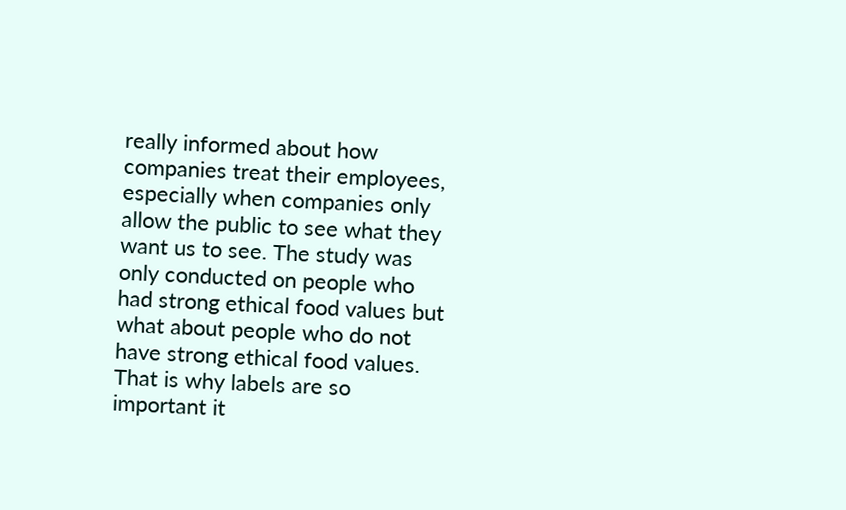really informed about how companies treat their employees, especially when companies only allow the public to see what they want us to see. The study was only conducted on people who had strong ethical food values but what about people who do not have strong ethical food values. That is why labels are so important it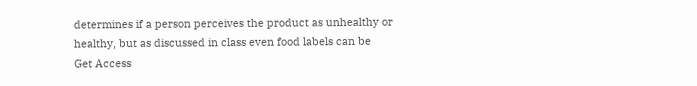determines if a person perceives the product as unhealthy or healthy, but as discussed in class even food labels can be
Get Access